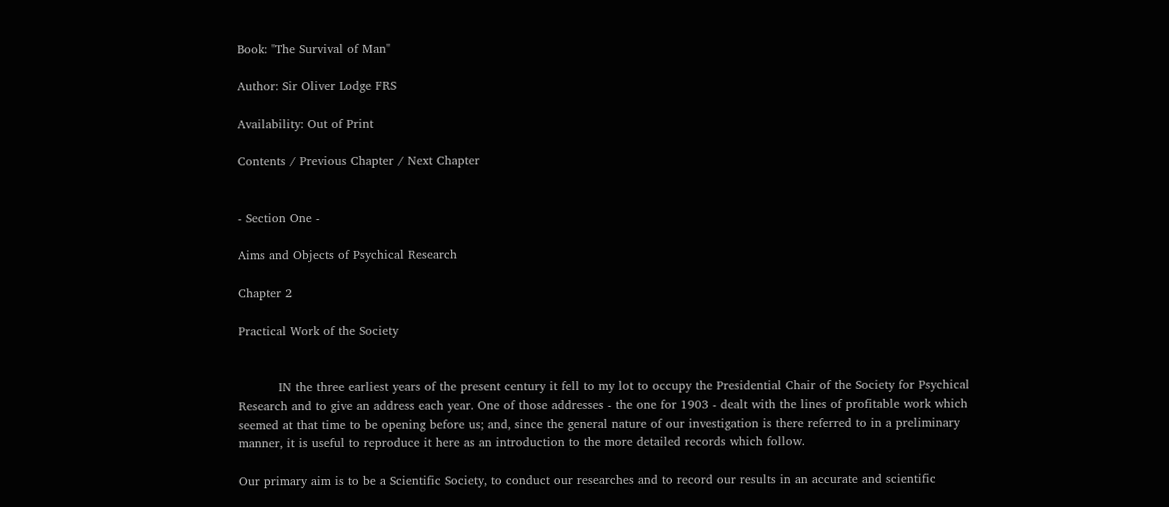Book: "The Survival of Man"

Author: Sir Oliver Lodge FRS

Availability: Out of Print

Contents / Previous Chapter / Next Chapter


- Section One -

Aims and Objects of Psychical Research

Chapter 2

Practical Work of the Society


          IN the three earliest years of the present century it fell to my lot to occupy the Presidential Chair of the Society for Psychical Research and to give an address each year. One of those addresses - the one for 1903 - dealt with the lines of profitable work which seemed at that time to be opening before us; and, since the general nature of our investigation is there referred to in a preliminary manner, it is useful to reproduce it here as an introduction to the more detailed records which follow.

Our primary aim is to be a Scientific Society, to conduct our researches and to record our results in an accurate and scientific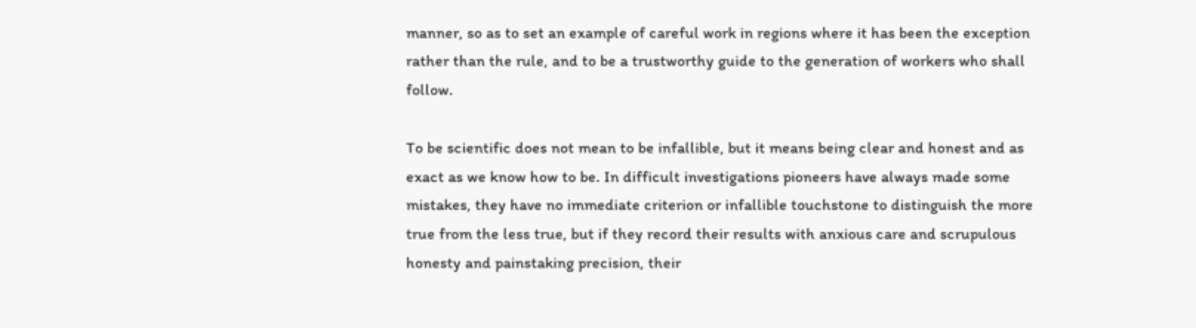manner, so as to set an example of careful work in regions where it has been the exception rather than the rule, and to be a trustworthy guide to the generation of workers who shall follow.

To be scientific does not mean to be infallible, but it means being clear and honest and as exact as we know how to be. In difficult investigations pioneers have always made some mistakes, they have no immediate criterion or infallible touchstone to distinguish the more true from the less true, but if they record their results with anxious care and scrupulous honesty and painstaking precision, their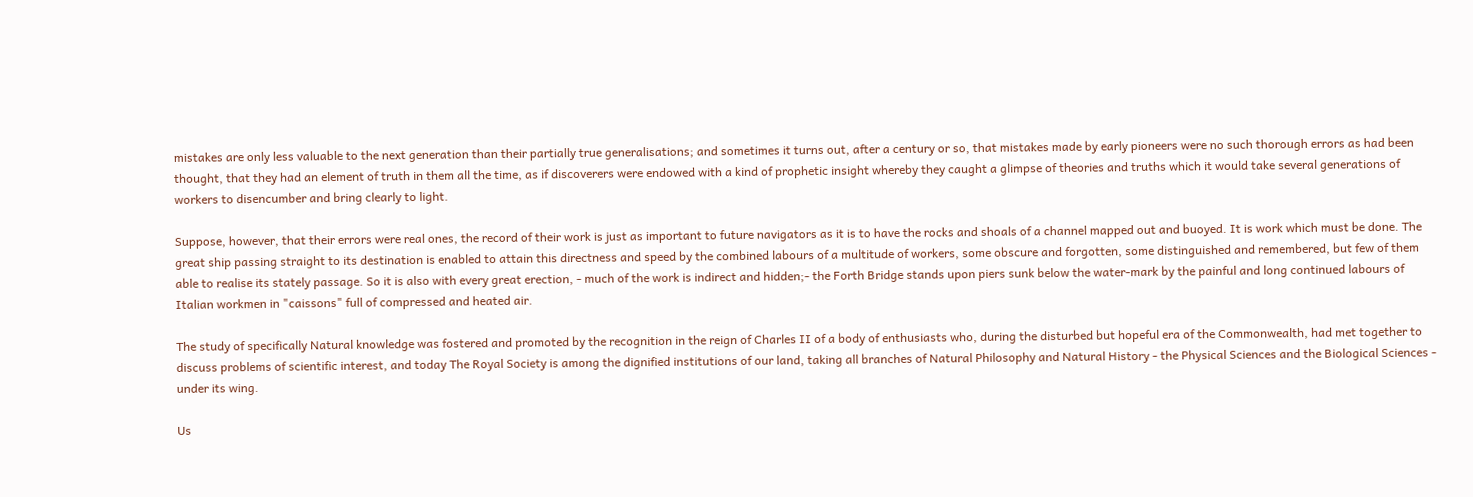mistakes are only less valuable to the next generation than their partially true generalisations; and sometimes it turns out, after a century or so, that mistakes made by early pioneers were no such thorough errors as had been thought, that they had an element of truth in them all the time, as if discoverers were endowed with a kind of prophetic insight whereby they caught a glimpse of theories and truths which it would take several generations of workers to disencumber and bring clearly to light.

Suppose, however, that their errors were real ones, the record of their work is just as important to future navigators as it is to have the rocks and shoals of a channel mapped out and buoyed. It is work which must be done. The great ship passing straight to its destination is enabled to attain this directness and speed by the combined labours of a multitude of workers, some obscure and forgotten, some distinguished and remembered, but few of them able to realise its stately passage. So it is also with every great erection, - much of the work is indirect and hidden;- the Forth Bridge stands upon piers sunk below the water-mark by the painful and long continued labours of Italian workmen in "caissons" full of compressed and heated air.

The study of specifically Natural knowledge was fostered and promoted by the recognition in the reign of Charles II of a body of enthusiasts who, during the disturbed but hopeful era of the Commonwealth, had met together to discuss problems of scientific interest, and today The Royal Society is among the dignified institutions of our land, taking all branches of Natural Philosophy and Natural History - the Physical Sciences and the Biological Sciences - under its wing.

Us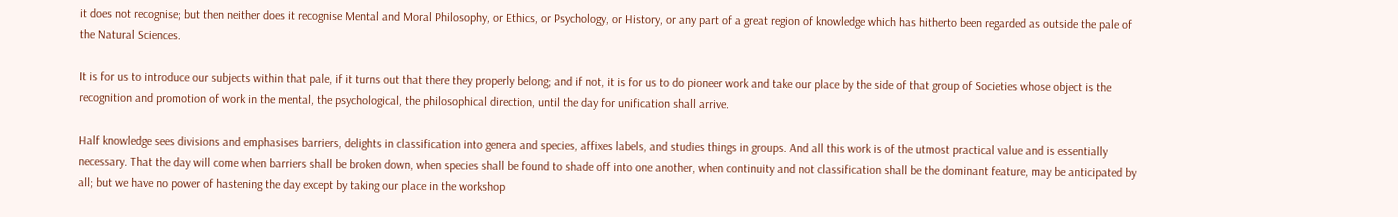it does not recognise; but then neither does it recognise Mental and Moral Philosophy, or Ethics, or Psychology, or History, or any part of a great region of knowledge which has hitherto been regarded as outside the pale of the Natural Sciences.

It is for us to introduce our subjects within that pale, if it turns out that there they properly belong; and if not, it is for us to do pioneer work and take our place by the side of that group of Societies whose object is the recognition and promotion of work in the mental, the psychological, the philosophical direction, until the day for unification shall arrive.

Half knowledge sees divisions and emphasises barriers, delights in classification into genera and species, affixes labels, and studies things in groups. And all this work is of the utmost practical value and is essentially necessary. That the day will come when barriers shall be broken down, when species shall be found to shade off into one another, when continuity and not classification shall be the dominant feature, may be anticipated by all; but we have no power of hastening the day except by taking our place in the workshop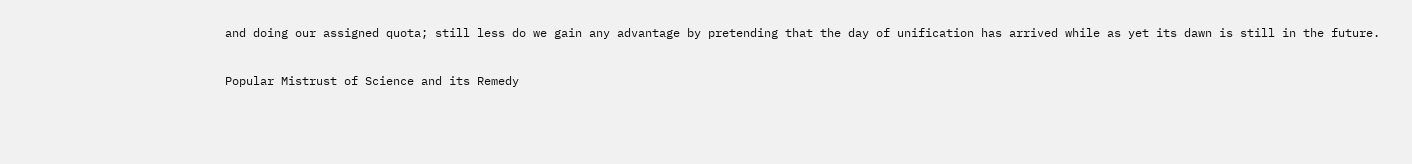and doing our assigned quota; still less do we gain any advantage by pretending that the day of unification has arrived while as yet its dawn is still in the future.

Popular Mistrust of Science and its Remedy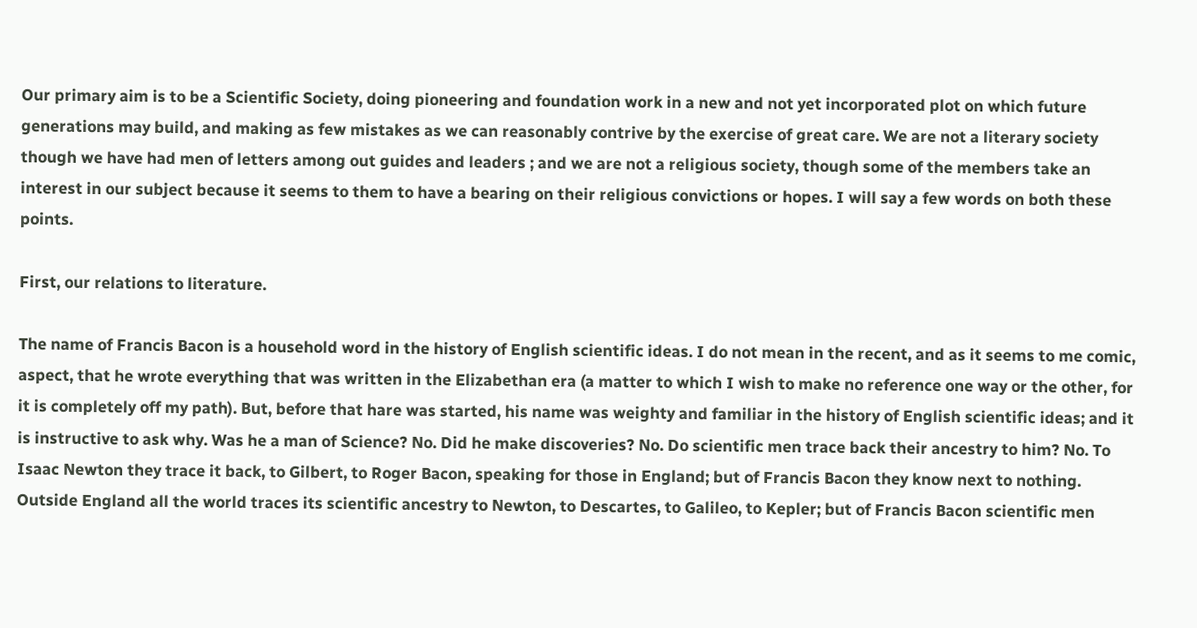Our primary aim is to be a Scientific Society, doing pioneering and foundation work in a new and not yet incorporated plot on which future generations may build, and making as few mistakes as we can reasonably contrive by the exercise of great care. We are not a literary society though we have had men of letters among out guides and leaders ; and we are not a religious society, though some of the members take an interest in our subject because it seems to them to have a bearing on their religious convictions or hopes. I will say a few words on both these points.

First, our relations to literature.

The name of Francis Bacon is a household word in the history of English scientific ideas. I do not mean in the recent, and as it seems to me comic, aspect, that he wrote everything that was written in the Elizabethan era (a matter to which I wish to make no reference one way or the other, for it is completely off my path). But, before that hare was started, his name was weighty and familiar in the history of English scientific ideas; and it is instructive to ask why. Was he a man of Science? No. Did he make discoveries? No. Do scientific men trace back their ancestry to him? No. To Isaac Newton they trace it back, to Gilbert, to Roger Bacon, speaking for those in England; but of Francis Bacon they know next to nothing. Outside England all the world traces its scientific ancestry to Newton, to Descartes, to Galileo, to Kepler; but of Francis Bacon scientific men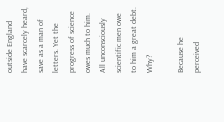outside England have scarcely heard, save as a man of letters. Yet the progress of science owes much to him. All unconsciously scientific men owe to him a great debt. Why?

Because he perceived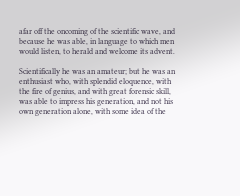afar off the oncoming of the scientific wave, and because he was able, in language to which men would listen, to herald and welcome its advent.

Scientifically he was an amateur; but he was an enthusiast who, with splendid eloquence, with the fire of genius, and with great forensic skill, was able to impress his generation, and not his own generation alone, with some idea of the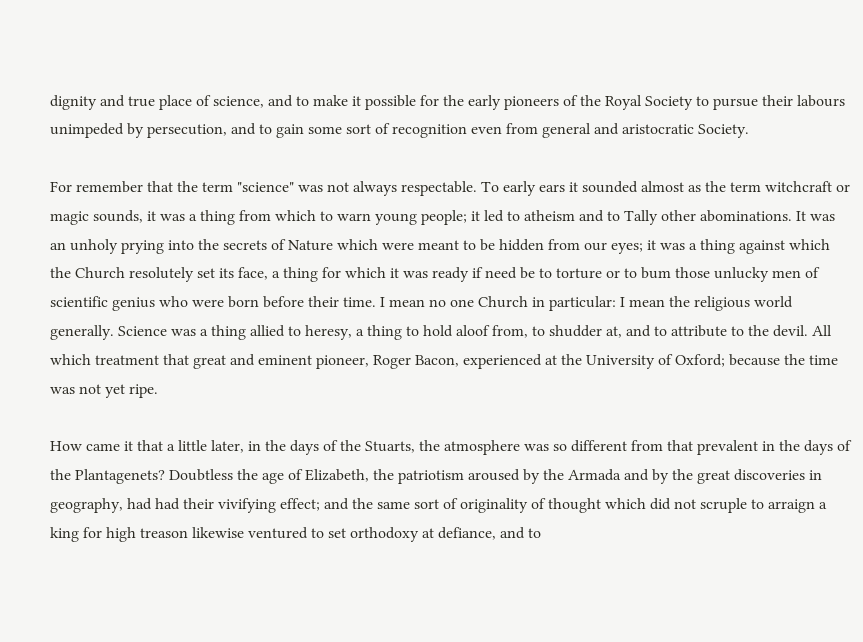dignity and true place of science, and to make it possible for the early pioneers of the Royal Society to pursue their labours unimpeded by persecution, and to gain some sort of recognition even from general and aristocratic Society.

For remember that the term "science" was not always respectable. To early ears it sounded almost as the term witchcraft or magic sounds, it was a thing from which to warn young people; it led to atheism and to Tally other abominations. It was an unholy prying into the secrets of Nature which were meant to be hidden from our eyes; it was a thing against which the Church resolutely set its face, a thing for which it was ready if need be to torture or to bum those unlucky men of scientific genius who were born before their time. I mean no one Church in particular: I mean the religious world generally. Science was a thing allied to heresy, a thing to hold aloof from, to shudder at, and to attribute to the devil. All which treatment that great and eminent pioneer, Roger Bacon, experienced at the University of Oxford; because the time was not yet ripe.

How came it that a little later, in the days of the Stuarts, the atmosphere was so different from that prevalent in the days of the Plantagenets? Doubtless the age of Elizabeth, the patriotism aroused by the Armada and by the great discoveries in geography, had had their vivifying effect; and the same sort of originality of thought which did not scruple to arraign a king for high treason likewise ventured to set orthodoxy at defiance, and to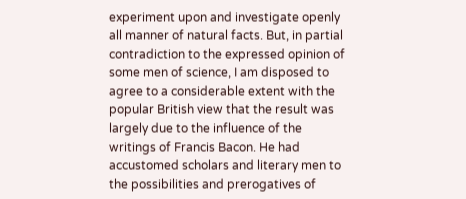experiment upon and investigate openly all manner of natural facts. But, in partial contradiction to the expressed opinion of some men of science, I am disposed to agree to a considerable extent with the popular British view that the result was largely due to the influence of the writings of Francis Bacon. He had accustomed scholars and literary men to the possibilities and prerogatives of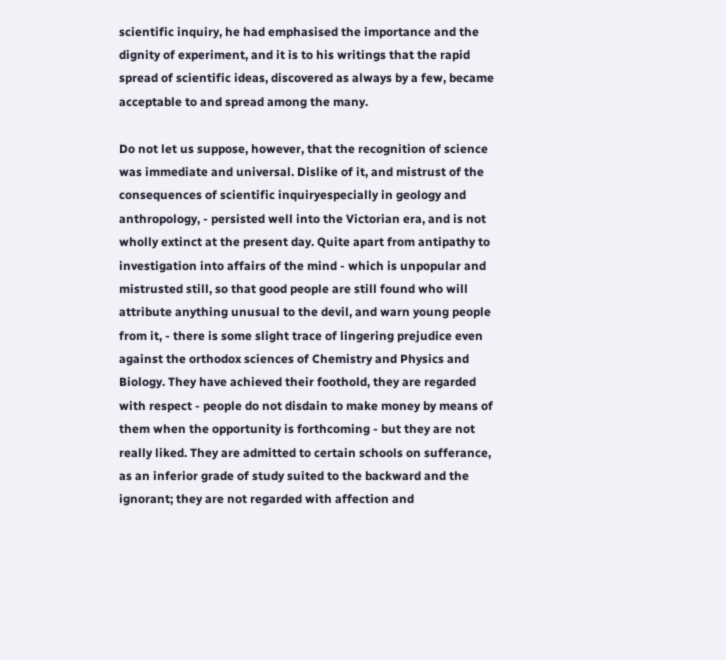scientific inquiry, he had emphasised the importance and the dignity of experiment, and it is to his writings that the rapid spread of scientific ideas, discovered as always by a few, became acceptable to and spread among the many.

Do not let us suppose, however, that the recognition of science was immediate and universal. Dislike of it, and mistrust of the consequences of scientific inquiryespecially in geology and anthropology, - persisted well into the Victorian era, and is not wholly extinct at the present day. Quite apart from antipathy to investigation into affairs of the mind - which is unpopular and mistrusted still, so that good people are still found who will attribute anything unusual to the devil, and warn young people from it, - there is some slight trace of lingering prejudice even against the orthodox sciences of Chemistry and Physics and Biology. They have achieved their foothold, they are regarded with respect - people do not disdain to make money by means of them when the opportunity is forthcoming - but they are not really liked. They are admitted to certain schools on sufferance, as an inferior grade of study suited to the backward and the ignorant; they are not regarded with affection and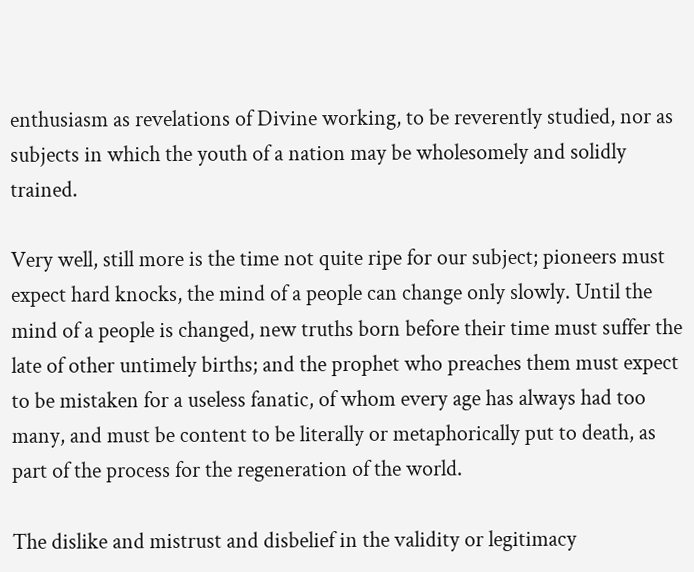enthusiasm as revelations of Divine working, to be reverently studied, nor as subjects in which the youth of a nation may be wholesomely and solidly trained.

Very well, still more is the time not quite ripe for our subject; pioneers must expect hard knocks, the mind of a people can change only slowly. Until the mind of a people is changed, new truths born before their time must suffer the late of other untimely births; and the prophet who preaches them must expect to be mistaken for a useless fanatic, of whom every age has always had too many, and must be content to be literally or metaphorically put to death, as part of the process for the regeneration of the world.

The dislike and mistrust and disbelief in the validity or legitimacy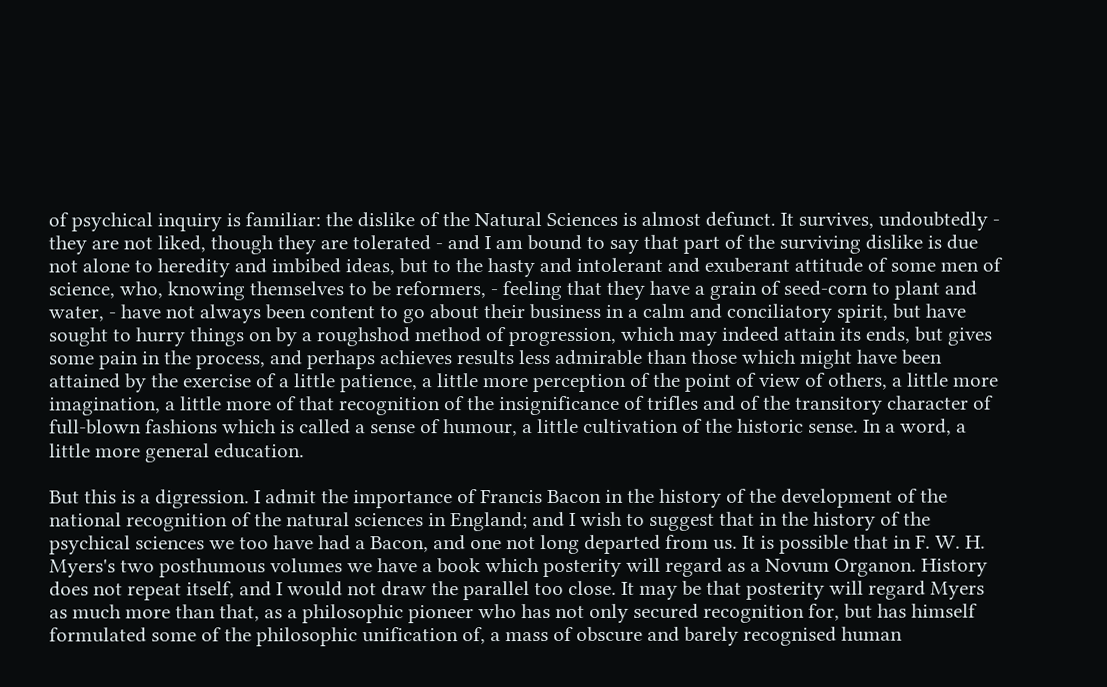of psychical inquiry is familiar: the dislike of the Natural Sciences is almost defunct. It survives, undoubtedly - they are not liked, though they are tolerated - and I am bound to say that part of the surviving dislike is due not alone to heredity and imbibed ideas, but to the hasty and intolerant and exuberant attitude of some men of science, who, knowing themselves to be reformers, - feeling that they have a grain of seed-corn to plant and water, - have not always been content to go about their business in a calm and conciliatory spirit, but have sought to hurry things on by a roughshod method of progression, which may indeed attain its ends, but gives some pain in the process, and perhaps achieves results less admirable than those which might have been attained by the exercise of a little patience, a little more perception of the point of view of others, a little more imagination, a little more of that recognition of the insignificance of trifles and of the transitory character of full-blown fashions which is called a sense of humour, a little cultivation of the historic sense. In a word, a little more general education.

But this is a digression. I admit the importance of Francis Bacon in the history of the development of the national recognition of the natural sciences in England; and I wish to suggest that in the history of the psychical sciences we too have had a Bacon, and one not long departed from us. It is possible that in F. W. H. Myers's two posthumous volumes we have a book which posterity will regard as a Novum Organon. History does not repeat itself, and I would not draw the parallel too close. It may be that posterity will regard Myers as much more than that, as a philosophic pioneer who has not only secured recognition for, but has himself formulated some of the philosophic unification of, a mass of obscure and barely recognised human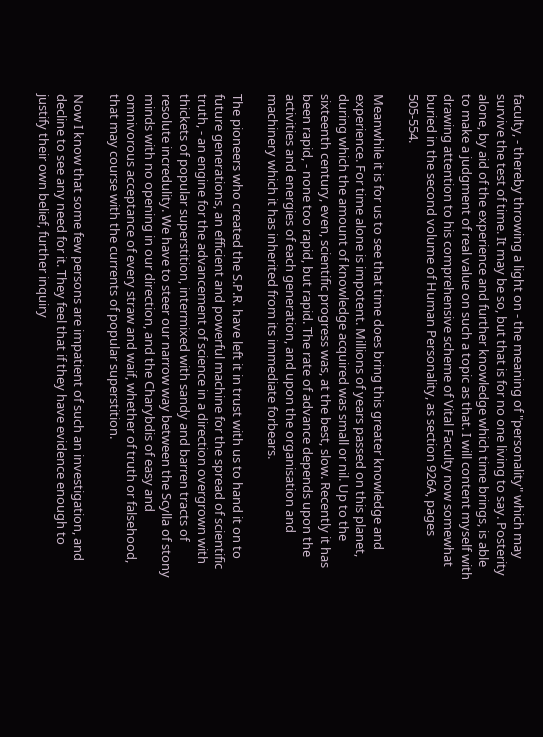faculty, - thereby throwing a light on - the meaning of "personality" which may survive the test of time. It may be so, but that is for no one living to say. Posterity alone, by aid of the experience and further knowledge which time brings, is able to make a judgment of real value on such a topic as that. I will content myself with drawing attention to his comprehensive scheme of Vital Faculty now somewhat buried in the second volume of Human Personality, as section 926A, pages 505-554.

Meanwhile it is for us to see that time does bring this greater knowledge and experience. For time alone is impotent. Millions of years passed on this planet, during which the amount of knowledge acquired was small or nil. Up to the sixteenth century, even, scientific progress was, at the best, slow. Recently it has been rapid, - none too rapid, but rapid. The rate of advance depends upon the activities and energies of each generation, and upon the organisation and machinery which it has inherited from its immediate forbears.

The pioneers who created the S.P.R. have left it in trust with us to hand it on to future generations, an efficient and powerful machine for the spread of scientific truth, - an engine for the advancement of science in a direction overgrown with thickets of popular superstition, intermixed with sandy and barren tracts of resolute incredulity. We have to steer our narrow way between the Scylla of stony minds with no opening in our direction, and the Charybdis of easy and omnivorous acceptance of every straw and waif, whether of truth or falsehood, that may course with the currents of popular superstition.

Now I know that some few persons are impatient of such an investigation, and decline to see any need for it. They feel that if they have evidence enough to justify their own belief, further inquiry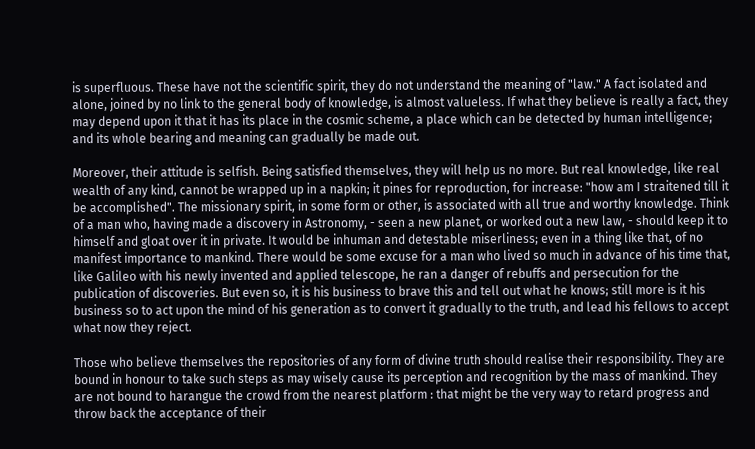is superfluous. These have not the scientific spirit, they do not understand the meaning of "law." A fact isolated and alone, joined by no link to the general body of knowledge, is almost valueless. If what they believe is really a fact, they may depend upon it that it has its place in the cosmic scheme, a place which can be detected by human intelligence; and its whole bearing and meaning can gradually be made out.

Moreover, their attitude is selfish. Being satisfied themselves, they will help us no more. But real knowledge, like real wealth of any kind, cannot be wrapped up in a napkin; it pines for reproduction, for increase: "how am I straitened till it be accomplished". The missionary spirit, in some form or other, is associated with all true and worthy knowledge. Think of a man who, having made a discovery in Astronomy, - seen a new planet, or worked out a new law, - should keep it to himself and gloat over it in private. It would be inhuman and detestable miserliness; even in a thing like that, of no manifest importance to mankind. There would be some excuse for a man who lived so much in advance of his time that, like Galileo with his newly invented and applied telescope, he ran a danger of rebuffs and persecution for the publication of discoveries. But even so, it is his business to brave this and tell out what he knows; still more is it his business so to act upon the mind of his generation as to convert it gradually to the truth, and lead his fellows to accept what now they reject.

Those who believe themselves the repositories of any form of divine truth should realise their responsibility. They are bound in honour to take such steps as may wisely cause its perception and recognition by the mass of mankind. They are not bound to harangue the crowd from the nearest platform : that might be the very way to retard progress and throw back the acceptance of their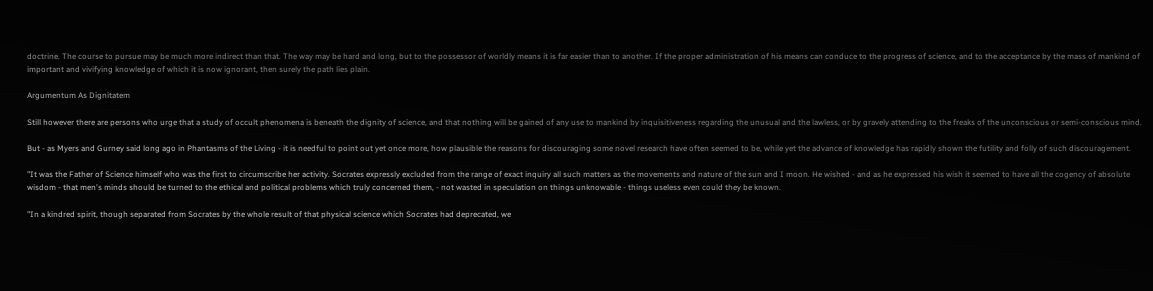doctrine. The course to pursue may be much more indirect than that. The way may be hard and long, but to the possessor of worldly means it is far easier than to another. If the proper administration of his means can conduce to the progress of science, and to the acceptance by the mass of mankind of important and vivifying knowledge of which it is now ignorant, then surely the path lies plain.

Argumentum As Dignitatem

Still however there are persons who urge that a study of occult phenomena is beneath the dignity of science, and that nothing will be gained of any use to mankind by inquisitiveness regarding the unusual and the lawless, or by gravely attending to the freaks of the unconscious or semi-conscious mind.

But - as Myers and Gurney said long ago in Phantasms of the Living - it is needful to point out yet once more, how plausible the reasons for discouraging some novel research have often seemed to be, while yet the advance of knowledge has rapidly shown the futility and folly of such discouragement.

"It was the Father of Science himself who was the first to circumscribe her activity. Socrates expressly excluded from the range of exact inquiry all such matters as the movements and nature of the sun and I moon. He wished - and as he expressed his wish it seemed to have all the cogency of absolute wisdom - that men's minds should be turned to the ethical and political problems which truly concerned them, - not wasted in speculation on things unknowable - things useless even could they be known.

"In a kindred spirit, though separated from Socrates by the whole result of that physical science which Socrates had deprecated, we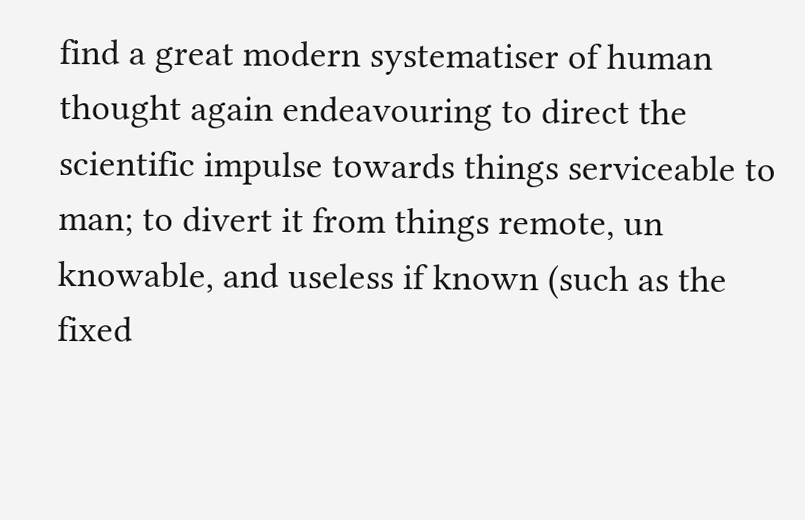find a great modern systematiser of human thought again endeavouring to direct the scientific impulse towards things serviceable to man; to divert it from things remote, un knowable, and useless if known (such as the fixed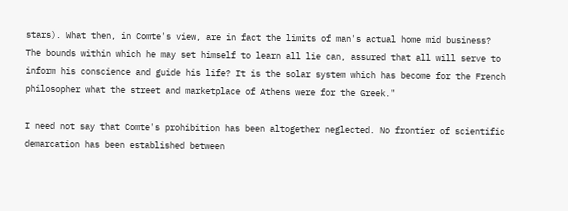stars). What then, in Comte's view, are in fact the limits of man's actual home mid business? The bounds within which he may set himself to learn all lie can, assured that all will serve to inform his conscience and guide his life? It is the solar system which has become for the French philosopher what the street and marketplace of Athens were for the Greek."

I need not say that Comte's prohibition has been altogether neglected. No frontier of scientific demarcation has been established between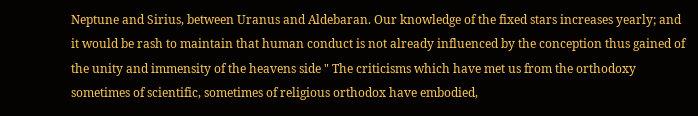Neptune and Sirius, between Uranus and Aldebaran. Our knowledge of the fixed stars increases yearly; and it would be rash to maintain that human conduct is not already influenced by the conception thus gained of the unity and immensity of the heavens side " The criticisms which have met us from the orthodoxy sometimes of scientific, sometimes of religious orthodox have embodied,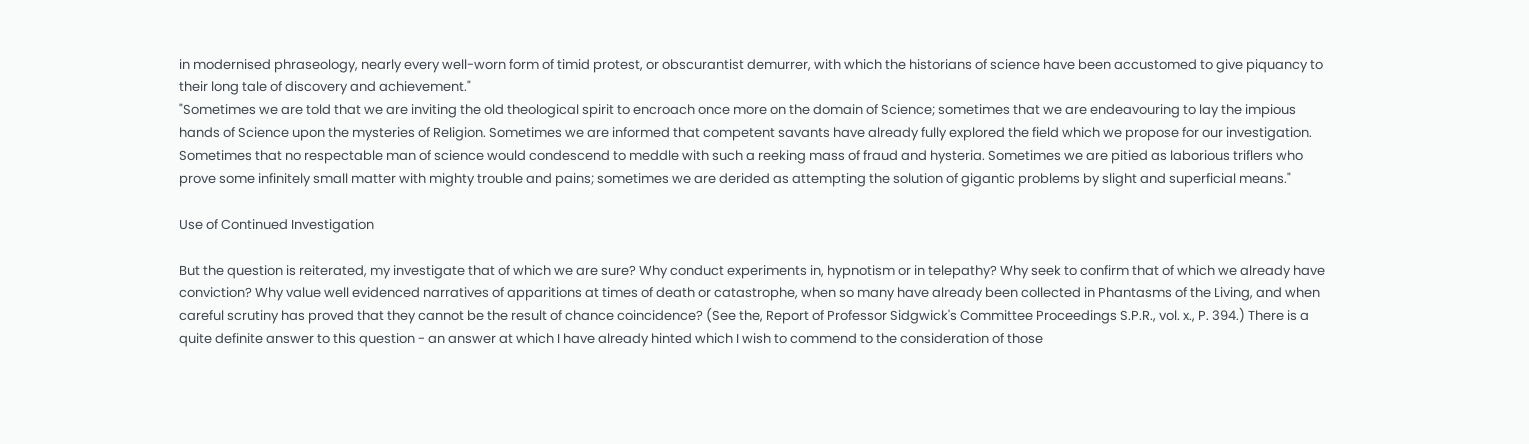in modernised phraseology, nearly every well-worn form of timid protest, or obscurantist demurrer, with which the historians of science have been accustomed to give piquancy to their long tale of discovery and achievement."
"Sometimes we are told that we are inviting the old theological spirit to encroach once more on the domain of Science; sometimes that we are endeavouring to lay the impious hands of Science upon the mysteries of Religion. Sometimes we are informed that competent savants have already fully explored the field which we propose for our investigation. Sometimes that no respectable man of science would condescend to meddle with such a reeking mass of fraud and hysteria. Sometimes we are pitied as laborious triflers who prove some infinitely small matter with mighty trouble and pains; sometimes we are derided as attempting the solution of gigantic problems by slight and superficial means."

Use of Continued Investigation

But the question is reiterated, my investigate that of which we are sure? Why conduct experiments in, hypnotism or in telepathy? Why seek to confirm that of which we already have conviction? Why value well evidenced narratives of apparitions at times of death or catastrophe, when so many have already been collected in Phantasms of the Living, and when careful scrutiny has proved that they cannot be the result of chance coincidence? (See the, Report of Professor Sidgwick's Committee Proceedings S.P.R., vol. x., P. 394.) There is a quite definite answer to this question - an answer at which I have already hinted which I wish to commend to the consideration of those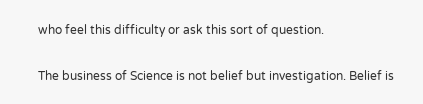who feel this difficulty or ask this sort of question.

The business of Science is not belief but investigation. Belief is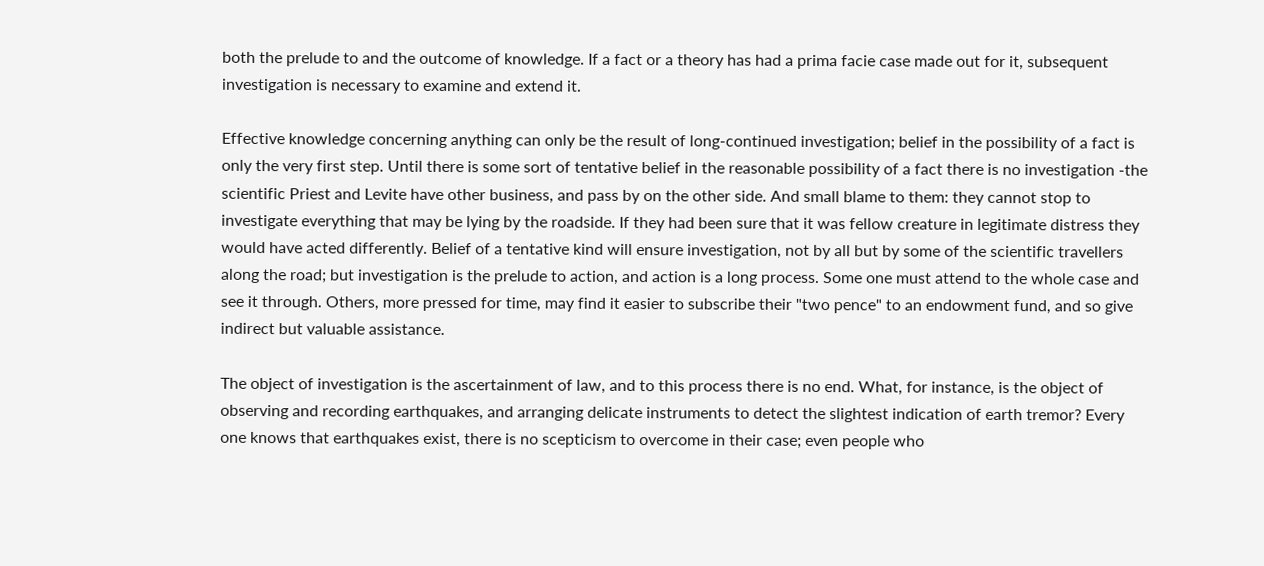both the prelude to and the outcome of knowledge. If a fact or a theory has had a prima facie case made out for it, subsequent investigation is necessary to examine and extend it.

Effective knowledge concerning anything can only be the result of long-continued investigation; belief in the possibility of a fact is only the very first step. Until there is some sort of tentative belief in the reasonable possibility of a fact there is no investigation -the scientific Priest and Levite have other business, and pass by on the other side. And small blame to them: they cannot stop to investigate everything that may be lying by the roadside. If they had been sure that it was fellow creature in legitimate distress they would have acted differently. Belief of a tentative kind will ensure investigation, not by all but by some of the scientific travellers along the road; but investigation is the prelude to action, and action is a long process. Some one must attend to the whole case and see it through. Others, more pressed for time, may find it easier to subscribe their "two pence" to an endowment fund, and so give indirect but valuable assistance.

The object of investigation is the ascertainment of law, and to this process there is no end. What, for instance, is the object of observing and recording earthquakes, and arranging delicate instruments to detect the slightest indication of earth tremor? Every one knows that earthquakes exist, there is no scepticism to overcome in their case; even people who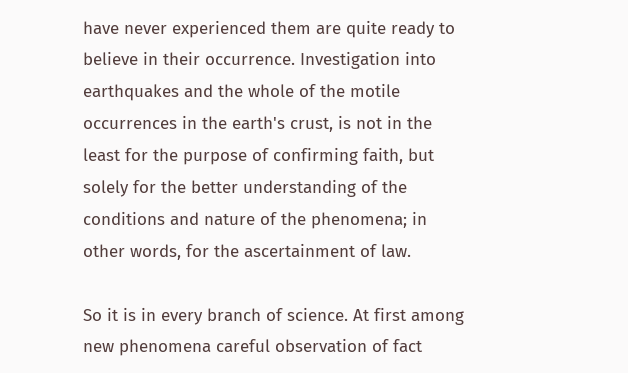have never experienced them are quite ready to believe in their occurrence. Investigation into earthquakes and the whole of the motile occurrences in the earth's crust, is not in the least for the purpose of confirming faith, but solely for the better understanding of the conditions and nature of the phenomena; in other words, for the ascertainment of law.

So it is in every branch of science. At first among new phenomena careful observation of fact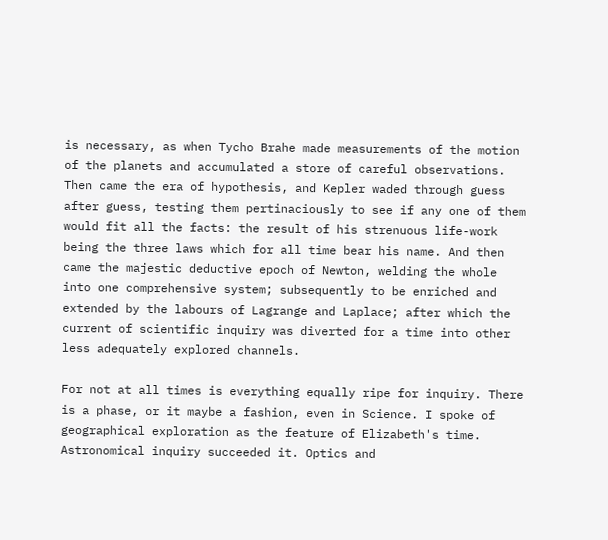is necessary, as when Tycho Brahe made measurements of the motion of the planets and accumulated a store of careful observations. Then came the era of hypothesis, and Kepler waded through guess after guess, testing them pertinaciously to see if any one of them would fit all the facts: the result of his strenuous life-work being the three laws which for all time bear his name. And then came the majestic deductive epoch of Newton, welding the whole into one comprehensive system; subsequently to be enriched and extended by the labours of Lagrange and Laplace; after which the current of scientific inquiry was diverted for a time into other less adequately explored channels.

For not at all times is everything equally ripe for inquiry. There is a phase, or it maybe a fashion, even in Science. I spoke of geographical exploration as the feature of Elizabeth's time. Astronomical inquiry succeeded it. Optics and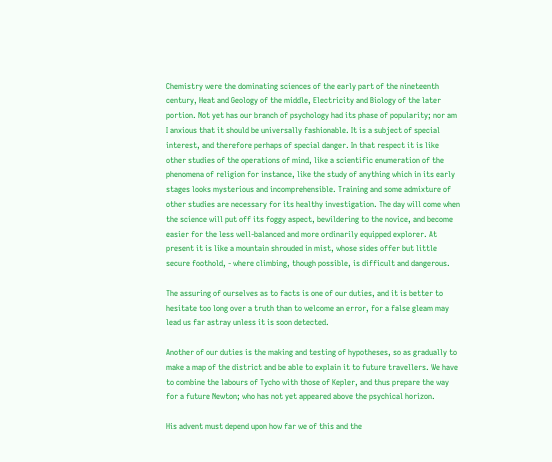Chemistry were the dominating sciences of the early part of the nineteenth century, Heat and Geology of the middle, Electricity and Biology of the later portion. Not yet has our branch of psychology had its phase of popularity; nor am I anxious that it should be universally fashionable. It is a subject of special interest, and therefore perhaps of special danger. In that respect it is like other studies of the operations of mind, like a scientific enumeration of the phenomena of religion for instance, like the study of anything which in its early stages looks mysterious and incomprehensible. Training and some admixture of other studies are necessary for its healthy investigation. The day will come when the science will put off its foggy aspect, bewildering to the novice, and become easier for the less well-balanced and more ordinarily equipped explorer. At present it is like a mountain shrouded in mist, whose sides offer but little secure foothold, - where climbing, though possible, is difficult and dangerous.

The assuring of ourselves as to facts is one of our duties, and it is better to hesitate too long over a truth than to welcome an error, for a false gleam may lead us far astray unless it is soon detected.

Another of our duties is the making and testing of hypotheses, so as gradually to make a map of the district and be able to explain it to future travellers. We have to combine the labours of Tycho with those of Kepler, and thus prepare the way for a future Newton; who has not yet appeared above the psychical horizon.

His advent must depend upon how far we of this and the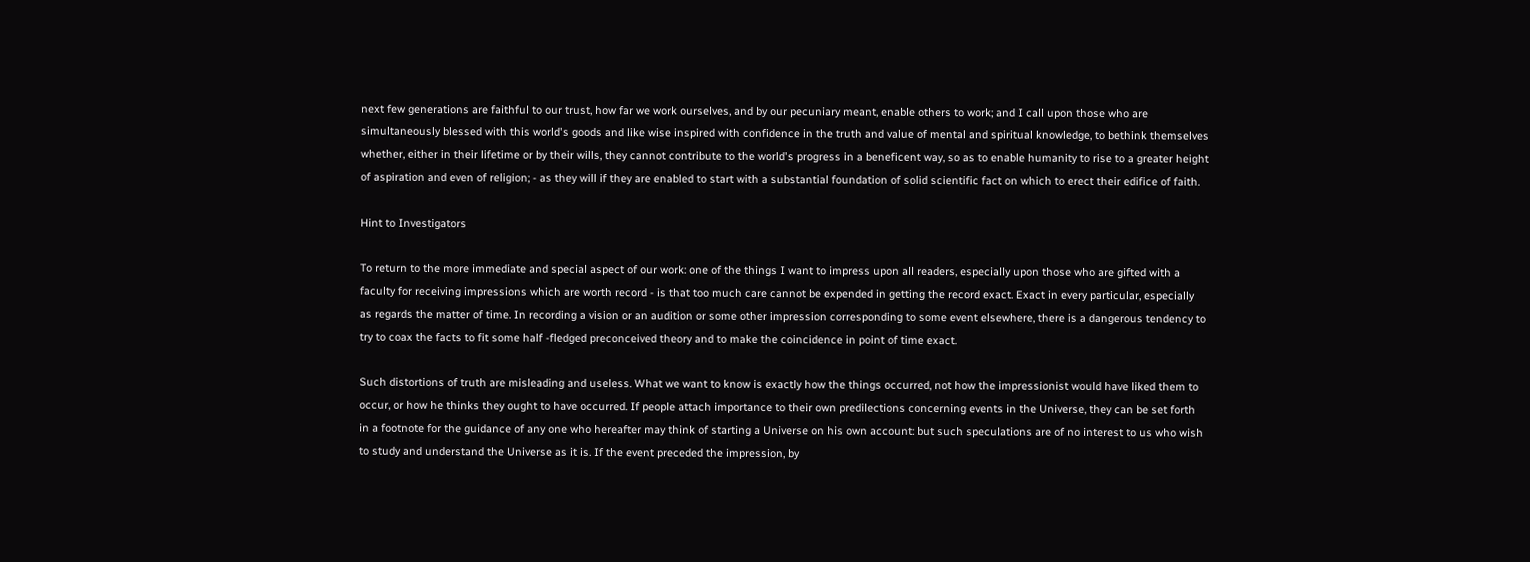next few generations are faithful to our trust, how far we work ourselves, and by our pecuniary meant, enable others to work; and I call upon those who are simultaneously blessed with this world's goods and like wise inspired with confidence in the truth and value of mental and spiritual knowledge, to bethink themselves whether, either in their lifetime or by their wills, they cannot contribute to the world's progress in a beneficent way, so as to enable humanity to rise to a greater height of aspiration and even of religion; - as they will if they are enabled to start with a substantial foundation of solid scientific fact on which to erect their edifice of faith.

Hint to Investigators

To return to the more immediate and special aspect of our work: one of the things I want to impress upon all readers, especially upon those who are gifted with a faculty for receiving impressions which are worth record - is that too much care cannot be expended in getting the record exact. Exact in every particular, especially as regards the matter of time. In recording a vision or an audition or some other impression corresponding to some event elsewhere, there is a dangerous tendency to try to coax the facts to fit some half -fledged preconceived theory and to make the coincidence in point of time exact.

Such distortions of truth are misleading and useless. What we want to know is exactly how the things occurred, not how the impressionist would have liked them to occur, or how he thinks they ought to have occurred. If people attach importance to their own predilections concerning events in the Universe, they can be set forth in a footnote for the guidance of any one who hereafter may think of starting a Universe on his own account: but such speculations are of no interest to us who wish to study and understand the Universe as it is. If the event preceded the impression, by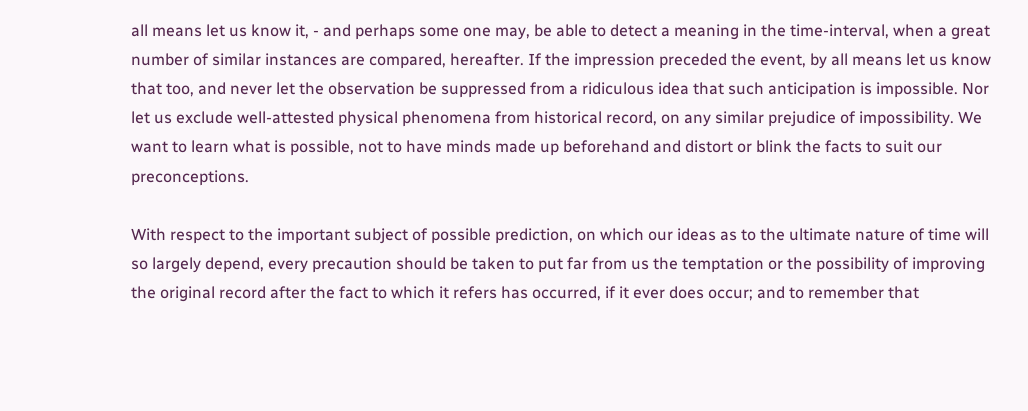all means let us know it, - and perhaps some one may, be able to detect a meaning in the time-interval, when a great number of similar instances are compared, hereafter. If the impression preceded the event, by all means let us know that too, and never let the observation be suppressed from a ridiculous idea that such anticipation is impossible. Nor let us exclude well-attested physical phenomena from historical record, on any similar prejudice of impossibility. We want to learn what is possible, not to have minds made up beforehand and distort or blink the facts to suit our preconceptions.

With respect to the important subject of possible prediction, on which our ideas as to the ultimate nature of time will so largely depend, every precaution should be taken to put far from us the temptation or the possibility of improving the original record after the fact to which it refers has occurred, if it ever does occur; and to remember that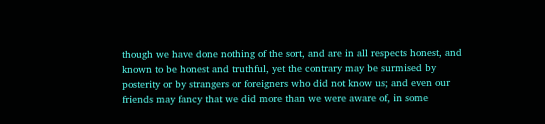though we have done nothing of the sort, and are in all respects honest, and known to be honest and truthful, yet the contrary may be surmised by posterity or by strangers or foreigners who did not know us; and even our friends may fancy that we did more than we were aware of, in some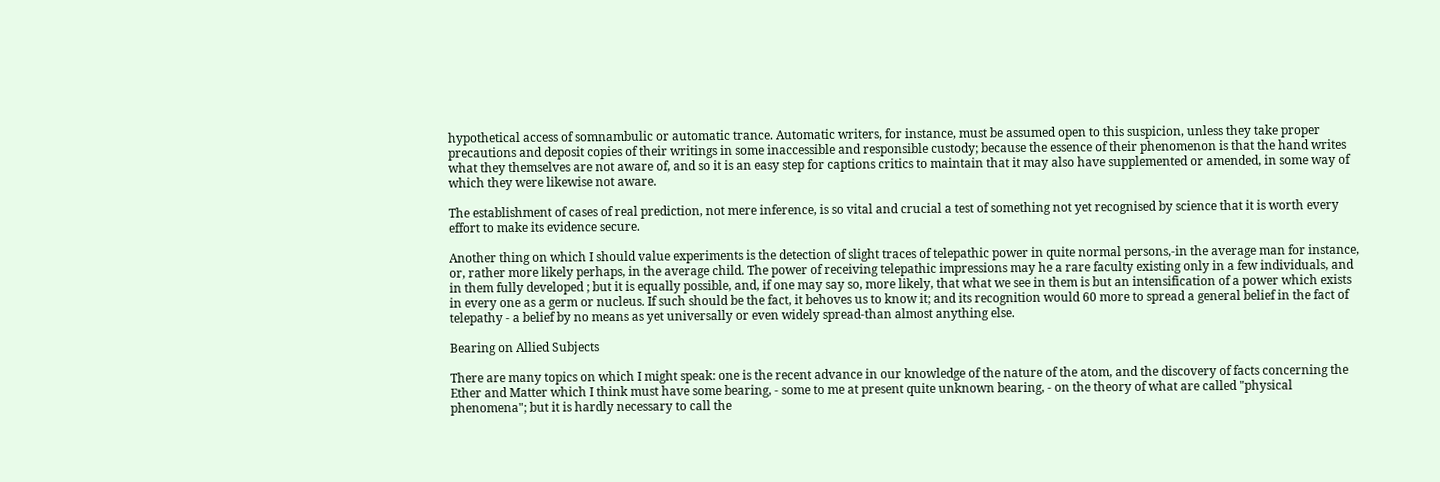hypothetical access of somnambulic or automatic trance. Automatic writers, for instance, must be assumed open to this suspicion, unless they take proper precautions and deposit copies of their writings in some inaccessible and responsible custody; because the essence of their phenomenon is that the hand writes what they themselves are not aware of, and so it is an easy step for captions critics to maintain that it may also have supplemented or amended, in some way of which they were likewise not aware.

The establishment of cases of real prediction, not mere inference, is so vital and crucial a test of something not yet recognised by science that it is worth every effort to make its evidence secure.

Another thing on which I should value experiments is the detection of slight traces of telepathic power in quite normal persons,-in the average man for instance, or, rather more likely perhaps, in the average child. The power of receiving telepathic impressions may he a rare faculty existing only in a few individuals, and in them fully developed ; but it is equally possible, and, if one may say so, more likely, that what we see in them is but an intensification of a power which exists in every one as a germ or nucleus. If such should be the fact, it behoves us to know it; and its recognition would 60 more to spread a general belief in the fact of telepathy - a belief by no means as yet universally or even widely spread-than almost anything else.

Bearing on Allied Subjects

There are many topics on which I might speak: one is the recent advance in our knowledge of the nature of the atom, and the discovery of facts concerning the Ether and Matter which I think must have some bearing, - some to me at present quite unknown bearing, - on the theory of what are called "physical phenomena"; but it is hardly necessary to call the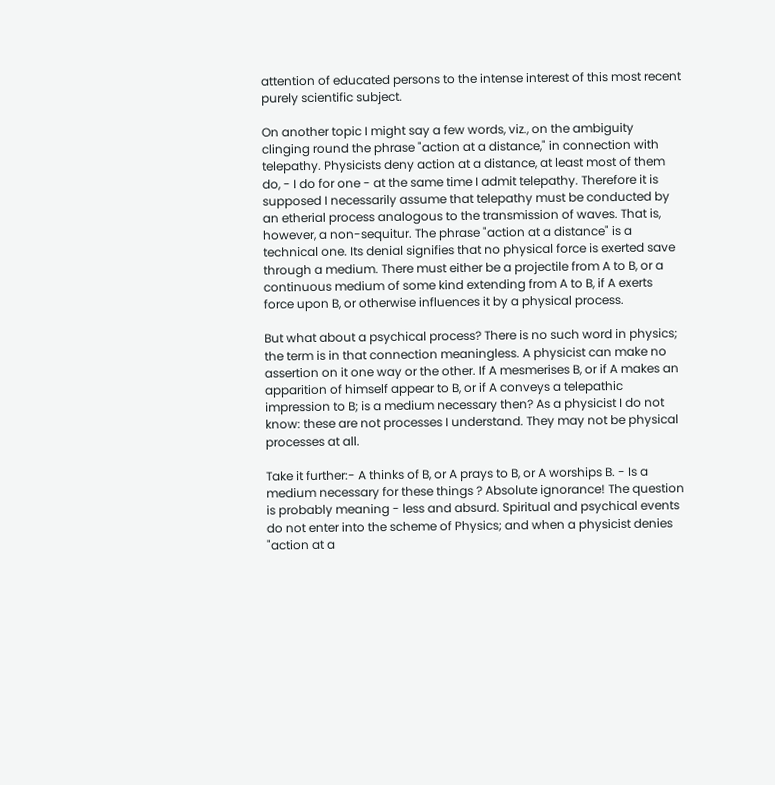attention of educated persons to the intense interest of this most recent purely scientific subject.

On another topic I might say a few words, viz., on the ambiguity clinging round the phrase "action at a distance," in connection with telepathy. Physicists deny action at a distance, at least most of them do, - I do for one - at the same time I admit telepathy. Therefore it is supposed I necessarily assume that telepathy must be conducted by an etherial process analogous to the transmission of waves. That is, however, a non-sequitur. The phrase "action at a distance" is a technical one. Its denial signifies that no physical force is exerted save through a medium. There must either be a projectile from A to B, or a continuous medium of some kind extending from A to B, if A exerts force upon B, or otherwise influences it by a physical process.

But what about a psychical process? There is no such word in physics; the term is in that connection meaningless. A physicist can make no assertion on it one way or the other. If A mesmerises B, or if A makes an apparition of himself appear to B, or if A conveys a telepathic impression to B; is a medium necessary then? As a physicist I do not know: these are not processes I understand. They may not be physical processes at all.

Take it further:- A thinks of B, or A prays to B, or A worships B. - Is a medium necessary for these things ? Absolute ignorance! The question is probably meaning - less and absurd. Spiritual and psychical events do not enter into the scheme of Physics; and when a physicist denies "action at a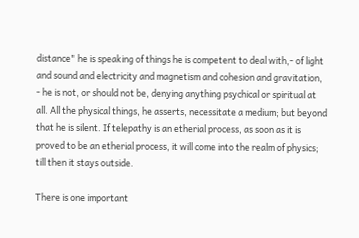distance" he is speaking of things he is competent to deal with,- of light and sound and electricity and magnetism and cohesion and gravitation, - he is not, or should not be, denying anything psychical or spiritual at all. All the physical things, he asserts, necessitate a medium; but beyond that he is silent. If telepathy is an etherial process, as soon as it is proved to be an etherial process, it will come into the realm of physics; till then it stays outside.

There is one important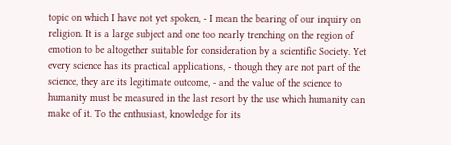topic on which I have not yet spoken, - I mean the bearing of our inquiry on religion. It is a large subject and one too nearly trenching on the region of emotion to be altogether suitable for consideration by a scientific Society. Yet every science has its practical applications, - though they are not part of the science, they are its legitimate outcome, - and the value of the science to humanity must be measured in the last resort by the use which humanity can make of it. To the enthusiast, knowledge for its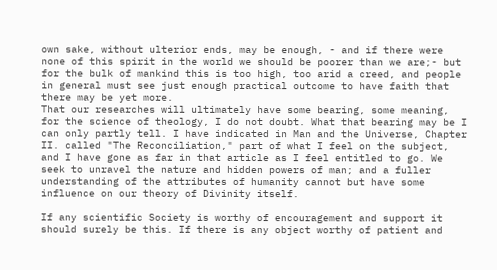own sake, without ulterior ends, may be enough, - and if there were none of this spirit in the world we should be poorer than we are;- but for the bulk of mankind this is too high, too arid a creed, and people in general must see just enough practical outcome to have faith that there may be yet more.
That our researches will ultimately have some bearing, some meaning, for the science of theology, I do not doubt. What that bearing may be I can only partly tell. I have indicated in Man and the Universe, Chapter II. called "The Reconciliation," part of what I feel on the subject, and I have gone as far in that article as I feel entitled to go. We seek to unravel the nature and hidden powers of man; and a fuller understanding of the attributes of humanity cannot but have some influence on our theory of Divinity itself.

If any scientific Society is worthy of encouragement and support it should surely be this. If there is any object worthy of patient and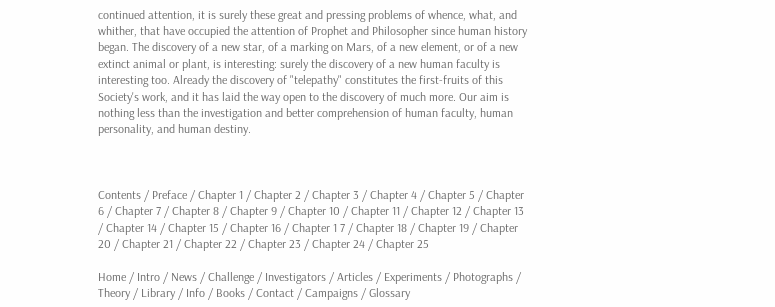continued attention, it is surely these great and pressing problems of whence, what, and whither, that have occupied the attention of Prophet and Philosopher since human history began. The discovery of a new star, of a marking on Mars, of a new element, or of a new extinct animal or plant, is interesting: surely the discovery of a new human faculty is interesting too. Already the discovery of "telepathy" constitutes the first-fruits of this Society's work, and it has laid the way open to the discovery of much more. Our aim is nothing less than the investigation and better comprehension of human faculty, human personality, and human destiny.



Contents / Preface / Chapter 1 / Chapter 2 / Chapter 3 / Chapter 4 / Chapter 5 / Chapter 6 / Chapter 7 / Chapter 8 / Chapter 9 / Chapter 10 / Chapter 11 / Chapter 12 / Chapter 13 / Chapter 14 / Chapter 15 / Chapter 16 / Chapter 1 7 / Chapter 18 / Chapter 19 / Chapter 20 / Chapter 21 / Chapter 22 / Chapter 23 / Chapter 24 / Chapter 25

Home / Intro / News / Challenge / Investigators / Articles / Experiments / Photographs / Theory / Library / Info / Books / Contact / Campaigns / Glossary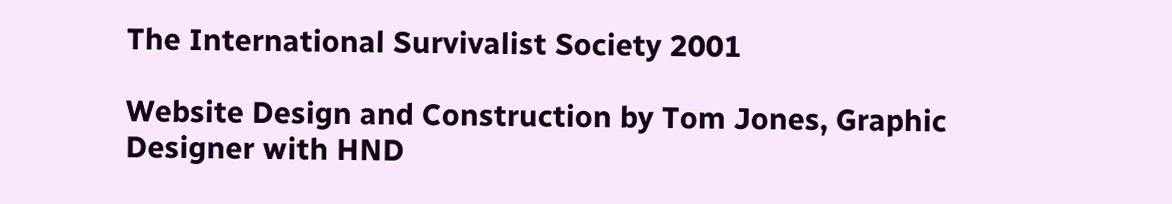The International Survivalist Society 2001

Website Design and Construction by Tom Jones, Graphic Designer with HND